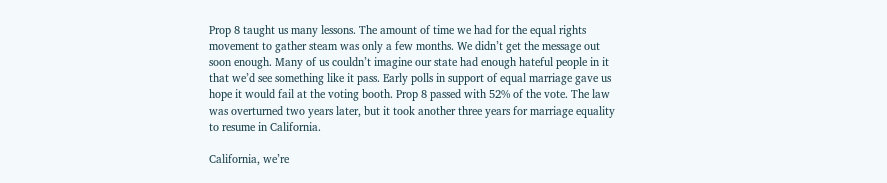Prop 8 taught us many lessons. The amount of time we had for the equal rights movement to gather steam was only a few months. We didn’t get the message out soon enough. Many of us couldn’t imagine our state had enough hateful people in it that we’d see something like it pass. Early polls in support of equal marriage gave us hope it would fail at the voting booth. Prop 8 passed with 52% of the vote. The law was overturned two years later, but it took another three years for marriage equality to resume in California.

California, we’re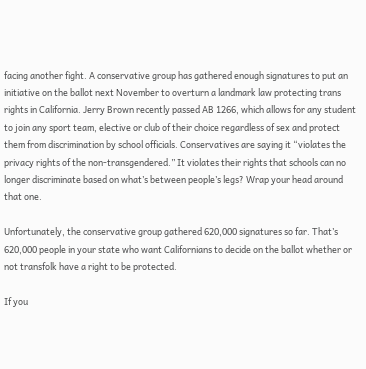facing another fight. A conservative group has gathered enough signatures to put an initiative on the ballot next November to overturn a landmark law protecting trans rights in California. Jerry Brown recently passed AB 1266, which allows for any student to join any sport team, elective or club of their choice regardless of sex and protect them from discrimination by school officials. Conservatives are saying it “violates the privacy rights of the non-transgendered.” It violates their rights that schools can no longer discriminate based on what’s between people’s legs? Wrap your head around that one.

Unfortunately, the conservative group gathered 620,000 signatures so far. That’s 620,000 people in your state who want Californians to decide on the ballot whether or not transfolk have a right to be protected.

If you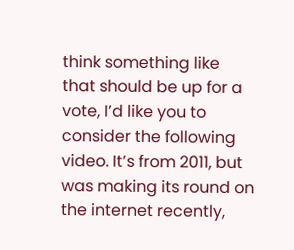think something like that should be up for a vote, I’d like you to consider the following video. It’s from 2011, but  was making its round on the internet recently,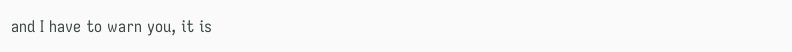and I have to warn you, it is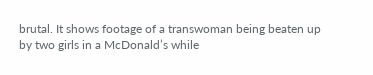brutal. It shows footage of a transwoman being beaten up by two girls in a McDonald’s while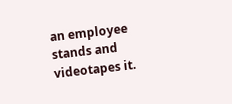an employee stands and videotapes it.